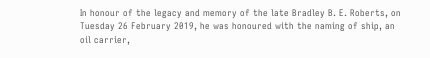In honour of the legacy and memory of the late Bradley B. E. Roberts, on Tuesday 26 February 2019, he was honoured with the naming of ship, an oil carrier,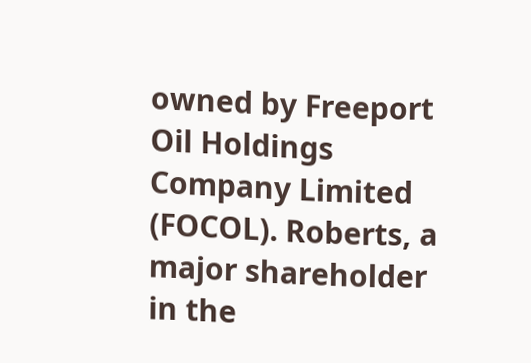owned by Freeport Oil Holdings Company Limited (FOCOL). Roberts, a major shareholder in the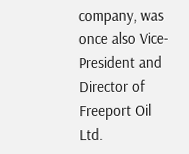company, was once also Vice-President and Director of Freeport Oil Ltd.